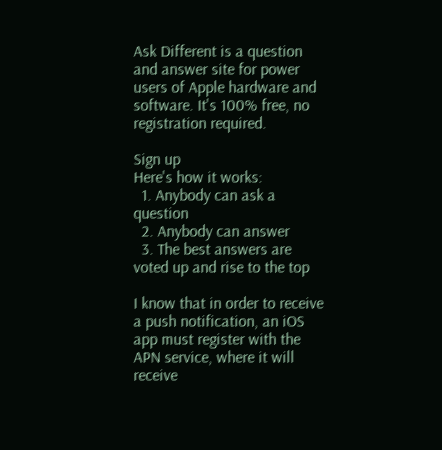Ask Different is a question and answer site for power users of Apple hardware and software. It's 100% free, no registration required.

Sign up
Here's how it works:
  1. Anybody can ask a question
  2. Anybody can answer
  3. The best answers are voted up and rise to the top

I know that in order to receive a push notification, an iOS app must register with the APN service, where it will receive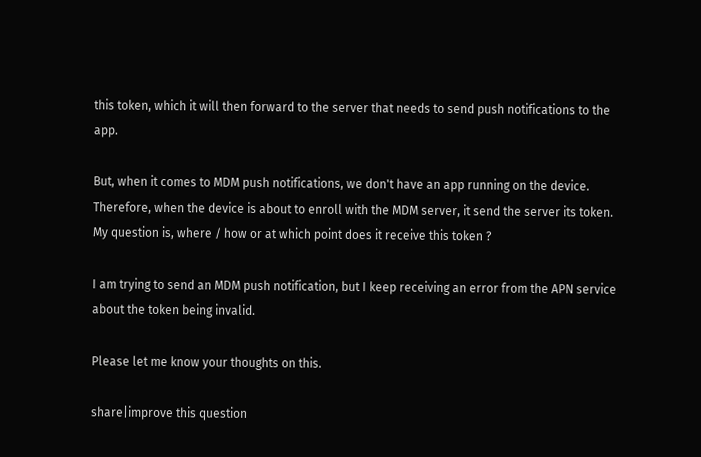this token, which it will then forward to the server that needs to send push notifications to the app.

But, when it comes to MDM push notifications, we don't have an app running on the device. Therefore, when the device is about to enroll with the MDM server, it send the server its token. My question is, where / how or at which point does it receive this token ?

I am trying to send an MDM push notification, but I keep receiving an error from the APN service about the token being invalid.

Please let me know your thoughts on this.

share|improve this question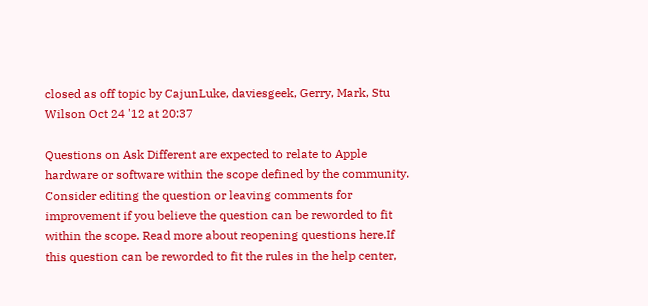closed as off topic by CajunLuke, daviesgeek, Gerry, Mark, Stu Wilson Oct 24 '12 at 20:37

Questions on Ask Different are expected to relate to Apple hardware or software within the scope defined by the community. Consider editing the question or leaving comments for improvement if you believe the question can be reworded to fit within the scope. Read more about reopening questions here.If this question can be reworded to fit the rules in the help center,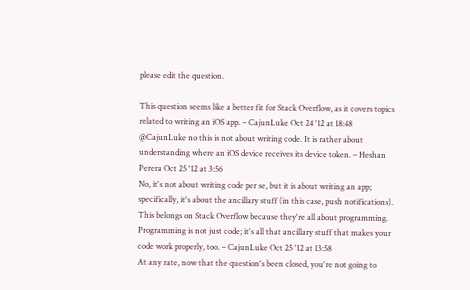please edit the question.

This question seems like a better fit for Stack Overflow, as it covers topics related to writing an iOS app. – CajunLuke Oct 24 '12 at 18:48
@CajunLuke no this is not about writing code. It is rather about understanding where an iOS device receives its device token. – Heshan Perera Oct 25 '12 at 3:56
No, it's not about writing code per se, but it is about writing an app; specifically, it's about the ancillary stuff (in this case, push notifications). This belongs on Stack Overflow because they're all about programming. Programming is not just code; it's all that ancillary stuff that makes your code work properly, too. – CajunLuke Oct 25 '12 at 13:58
At any rate, now that the question's been closed, you're not going to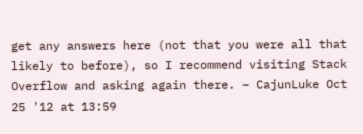get any answers here (not that you were all that likely to before), so I recommend visiting Stack Overflow and asking again there. – CajunLuke Oct 25 '12 at 13:59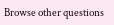Browse other questions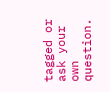tagged or ask your own question.